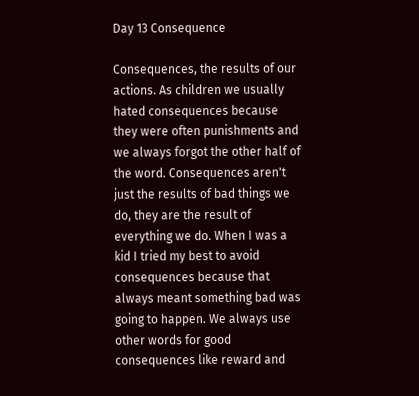Day 13 Consequence

Consequences, the results of our actions. As children we usually hated consequences because they were often punishments and we always forgot the other half of the word. Consequences aren't just the results of bad things we do, they are the result of everything we do. When I was a kid I tried my best to avoid consequences because that always meant something bad was going to happen. We always use other words for good consequences like reward and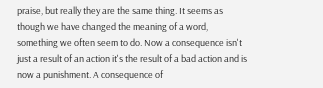praise, but really they are the same thing. It seems as though we have changed the meaning of a word, something we often seem to do. Now a consequence isn't just a result of an action it's the result of a bad action and is now a punishment. A consequence of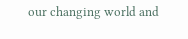our changing world and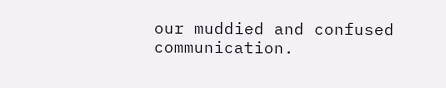our muddied and confused communication.